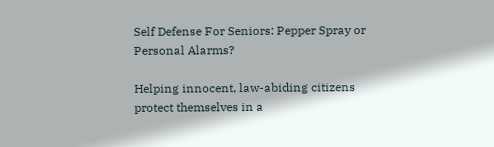Self Defense For Seniors: Pepper Spray or Personal Alarms?

Helping innocent, law-abiding citizens protect themselves in a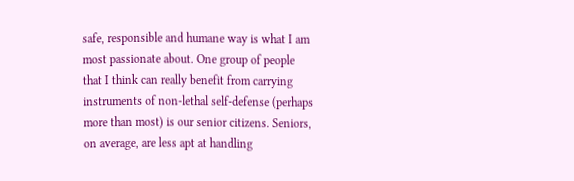safe, responsible and humane way is what I am most passionate about. One group of people that I think can really benefit from carrying instruments of non-lethal self-defense (perhaps more than most) is our senior citizens. Seniors, on average, are less apt at handling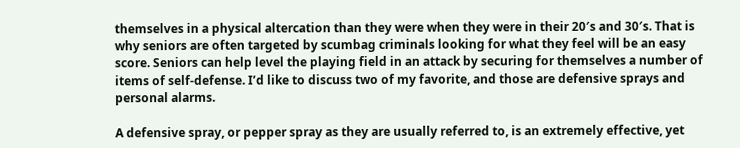themselves in a physical altercation than they were when they were in their 20′s and 30′s. That is why seniors are often targeted by scumbag criminals looking for what they feel will be an easy score. Seniors can help level the playing field in an attack by securing for themselves a number of items of self-defense. I’d like to discuss two of my favorite, and those are defensive sprays and personal alarms.

A defensive spray, or pepper spray as they are usually referred to, is an extremely effective, yet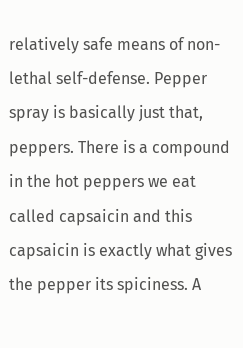relatively safe means of non-lethal self-defense. Pepper spray is basically just that, peppers. There is a compound in the hot peppers we eat called capsaicin and this capsaicin is exactly what gives the pepper its spiciness. A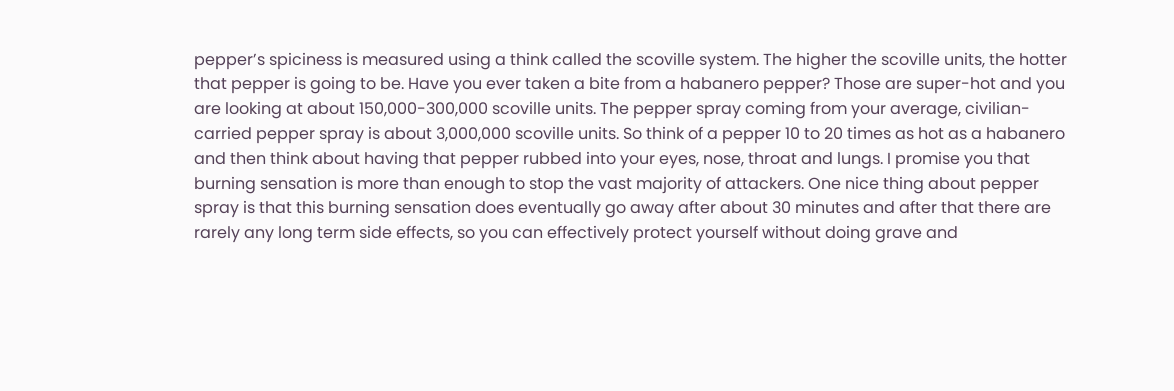pepper’s spiciness is measured using a think called the scoville system. The higher the scoville units, the hotter that pepper is going to be. Have you ever taken a bite from a habanero pepper? Those are super-hot and you are looking at about 150,000-300,000 scoville units. The pepper spray coming from your average, civilian-carried pepper spray is about 3,000,000 scoville units. So think of a pepper 10 to 20 times as hot as a habanero and then think about having that pepper rubbed into your eyes, nose, throat and lungs. I promise you that burning sensation is more than enough to stop the vast majority of attackers. One nice thing about pepper spray is that this burning sensation does eventually go away after about 30 minutes and after that there are rarely any long term side effects, so you can effectively protect yourself without doing grave and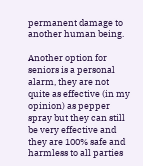permanent damage to another human being.

Another option for seniors is a personal alarm, they are not quite as effective (in my opinion) as pepper spray but they can still be very effective and they are 100% safe and harmless to all parties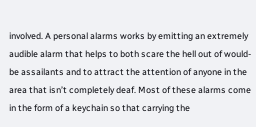involved. A personal alarms works by emitting an extremely audible alarm that helps to both scare the hell out of would-be assailants and to attract the attention of anyone in the area that isn’t completely deaf. Most of these alarms come in the form of a keychain so that carrying the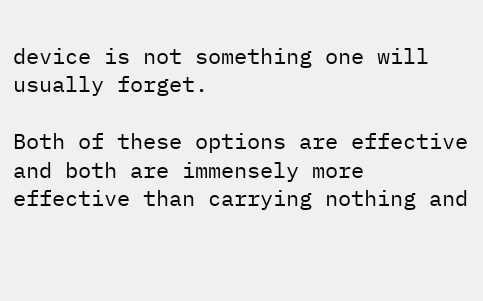device is not something one will usually forget.

Both of these options are effective and both are immensely more effective than carrying nothing and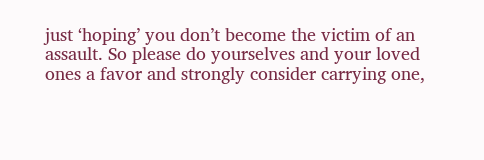just ‘hoping’ you don’t become the victim of an assault. So please do yourselves and your loved ones a favor and strongly consider carrying one,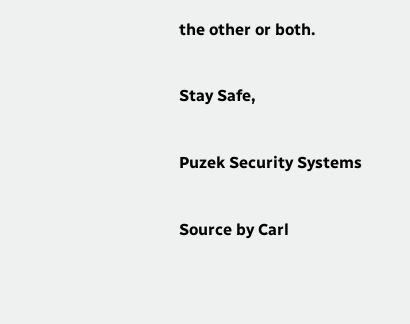the other or both.

Stay Safe,

Puzek Security Systems

Source by Carl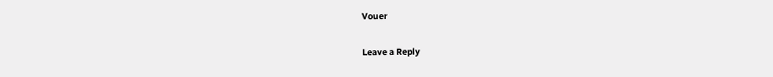Vouer

Leave a Reply